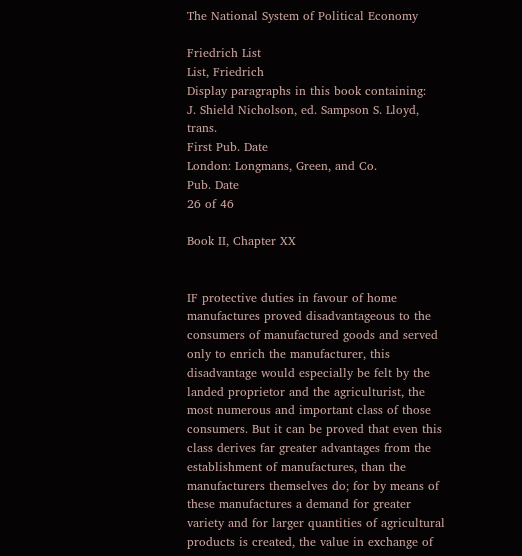The National System of Political Economy

Friedrich List
List, Friedrich
Display paragraphs in this book containing:
J. Shield Nicholson, ed. Sampson S. Lloyd, trans.
First Pub. Date
London: Longmans, Green, and Co.
Pub. Date
26 of 46

Book II, Chapter XX


IF protective duties in favour of home manufactures proved disadvantageous to the consumers of manufactured goods and served only to enrich the manufacturer, this disadvantage would especially be felt by the landed proprietor and the agriculturist, the most numerous and important class of those consumers. But it can be proved that even this class derives far greater advantages from the establishment of manufactures, than the manufacturers themselves do; for by means of these manufactures a demand for greater variety and for larger quantities of agricultural products is created, the value in exchange of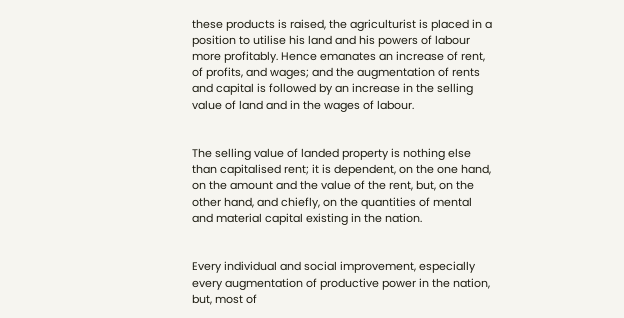these products is raised, the agriculturist is placed in a position to utilise his land and his powers of labour more profitably. Hence emanates an increase of rent, of profits, and wages; and the augmentation of rents and capital is followed by an increase in the selling value of land and in the wages of labour.


The selling value of landed property is nothing else than capitalised rent; it is dependent, on the one hand, on the amount and the value of the rent, but, on the other hand, and chiefly, on the quantities of mental and material capital existing in the nation.


Every individual and social improvement, especially every augmentation of productive power in the nation, but, most of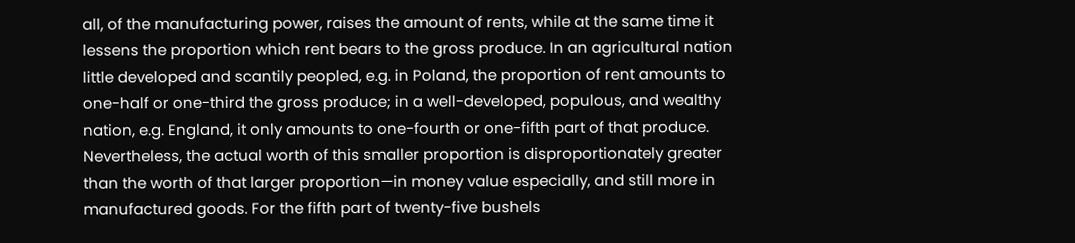all, of the manufacturing power, raises the amount of rents, while at the same time it lessens the proportion which rent bears to the gross produce. In an agricultural nation little developed and scantily peopled, e.g. in Poland, the proportion of rent amounts to one-half or one-third the gross produce; in a well-developed, populous, and wealthy nation, e.g. England, it only amounts to one-fourth or one-fifth part of that produce. Nevertheless, the actual worth of this smaller proportion is disproportionately greater than the worth of that larger proportion—in money value especially, and still more in manufactured goods. For the fifth part of twenty-five bushels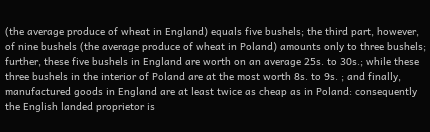(the average produce of wheat in England) equals five bushels; the third part, however, of nine bushels (the average produce of wheat in Poland) amounts only to three bushels; further, these five bushels in England are worth on an average 25s. to 30s.; while these three bushels in the interior of Poland are at the most worth 8s. to 9s. ; and finally, manufactured goods in England are at least twice as cheap as in Poland: consequently the English landed proprietor is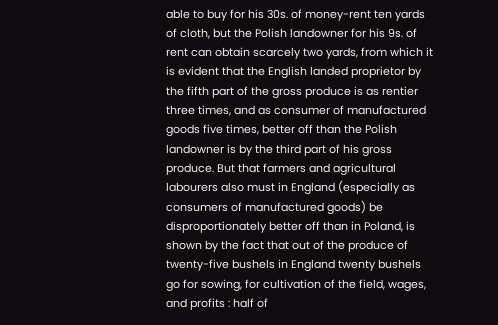able to buy for his 30s. of money-rent ten yards of cloth, but the Polish landowner for his 9s. of rent can obtain scarcely two yards, from which it is evident that the English landed proprietor by the fifth part of the gross produce is as rentier three times, and as consumer of manufactured goods five times, better off than the Polish landowner is by the third part of his gross produce. But that farmers and agricultural labourers also must in England (especially as consumers of manufactured goods) be disproportionately better off than in Poland, is shown by the fact that out of the produce of twenty-five bushels in England twenty bushels go for sowing, for cultivation of the field, wages, and profits : half of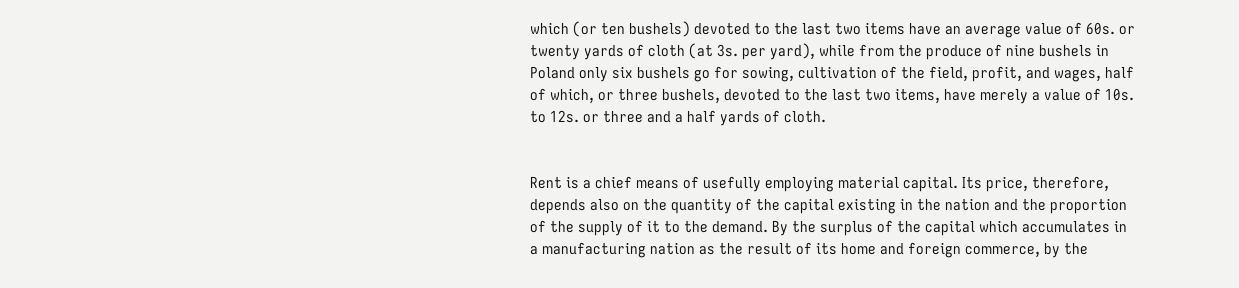which (or ten bushels) devoted to the last two items have an average value of 60s. or twenty yards of cloth (at 3s. per yard), while from the produce of nine bushels in Poland only six bushels go for sowing, cultivation of the field, profit, and wages, half of which, or three bushels, devoted to the last two items, have merely a value of 10s. to 12s. or three and a half yards of cloth.


Rent is a chief means of usefully employing material capital. Its price, therefore, depends also on the quantity of the capital existing in the nation and the proportion of the supply of it to the demand. By the surplus of the capital which accumulates in a manufacturing nation as the result of its home and foreign commerce, by the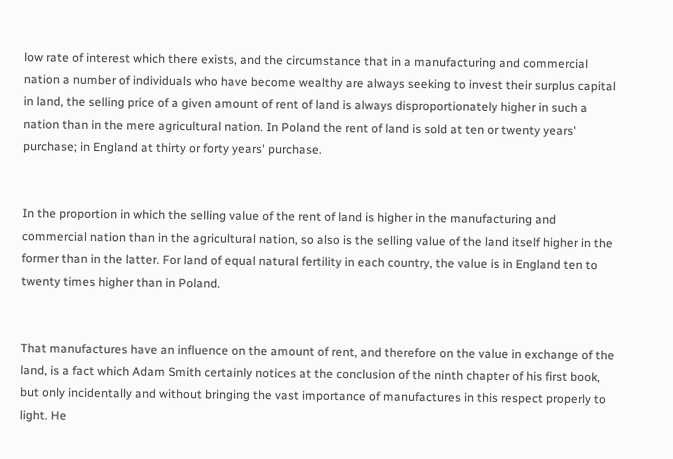low rate of interest which there exists, and the circumstance that in a manufacturing and commercial nation a number of individuals who have become wealthy are always seeking to invest their surplus capital in land, the selling price of a given amount of rent of land is always disproportionately higher in such a nation than in the mere agricultural nation. In Poland the rent of land is sold at ten or twenty years' purchase; in England at thirty or forty years' purchase.


In the proportion in which the selling value of the rent of land is higher in the manufacturing and commercial nation than in the agricultural nation, so also is the selling value of the land itself higher in the former than in the latter. For land of equal natural fertility in each country, the value is in England ten to twenty times higher than in Poland.


That manufactures have an influence on the amount of rent, and therefore on the value in exchange of the land, is a fact which Adam Smith certainly notices at the conclusion of the ninth chapter of his first book, but only incidentally and without bringing the vast importance of manufactures in this respect properly to light. He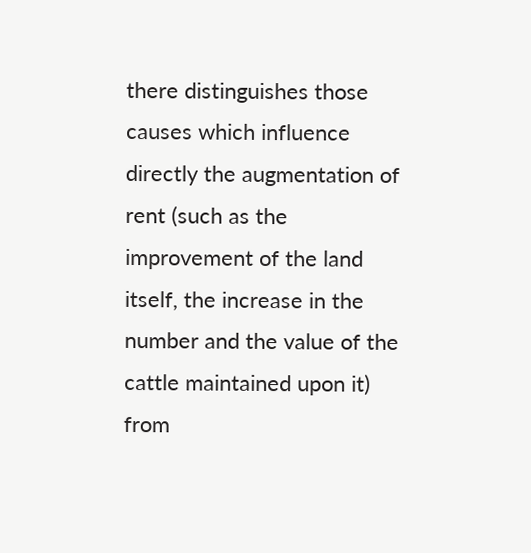there distinguishes those causes which influence directly the augmentation of rent (such as the improvement of the land itself, the increase in the number and the value of the cattle maintained upon it) from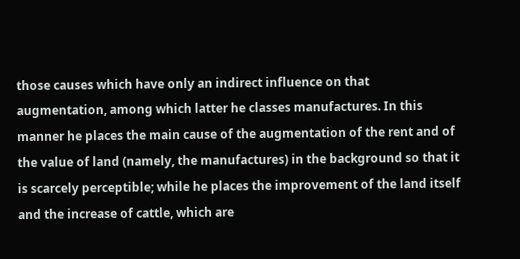those causes which have only an indirect influence on that augmentation, among which latter he classes manufactures. In this manner he places the main cause of the augmentation of the rent and of the value of land (namely, the manufactures) in the background so that it is scarcely perceptible; while he places the improvement of the land itself and the increase of cattle, which are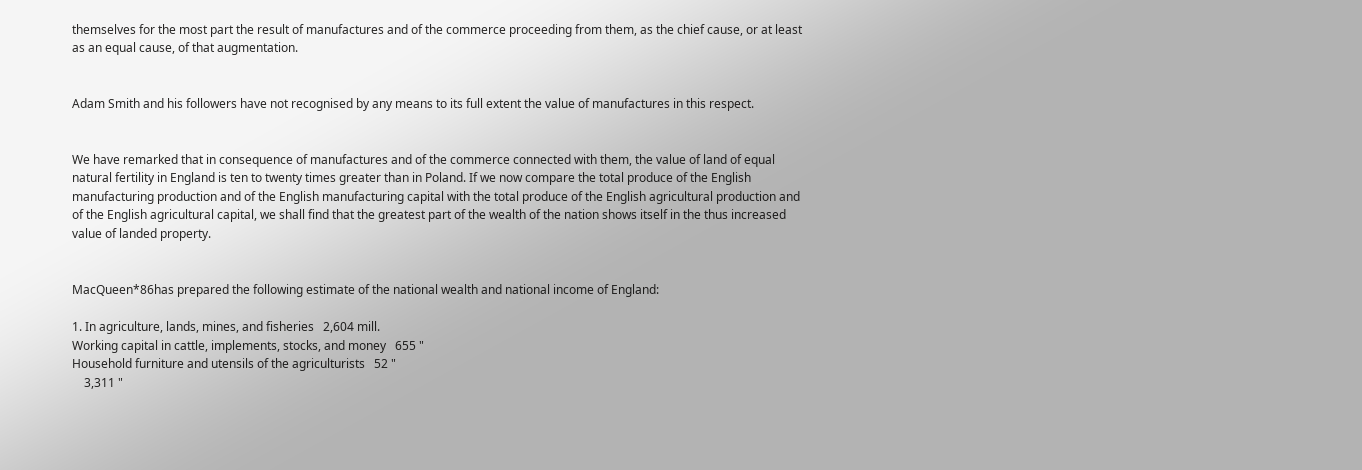themselves for the most part the result of manufactures and of the commerce proceeding from them, as the chief cause, or at least as an equal cause, of that augmentation.


Adam Smith and his followers have not recognised by any means to its full extent the value of manufactures in this respect.


We have remarked that in consequence of manufactures and of the commerce connected with them, the value of land of equal natural fertility in England is ten to twenty times greater than in Poland. If we now compare the total produce of the English manufacturing production and of the English manufacturing capital with the total produce of the English agricultural production and of the English agricultural capital, we shall find that the greatest part of the wealth of the nation shows itself in the thus increased value of landed property.


MacQueen*86has prepared the following estimate of the national wealth and national income of England:

1. In agriculture, lands, mines, and fisheries   2,604 mill.
Working capital in cattle, implements, stocks, and money   655 "
Household furniture and utensils of the agriculturists   52 "
    3,311 "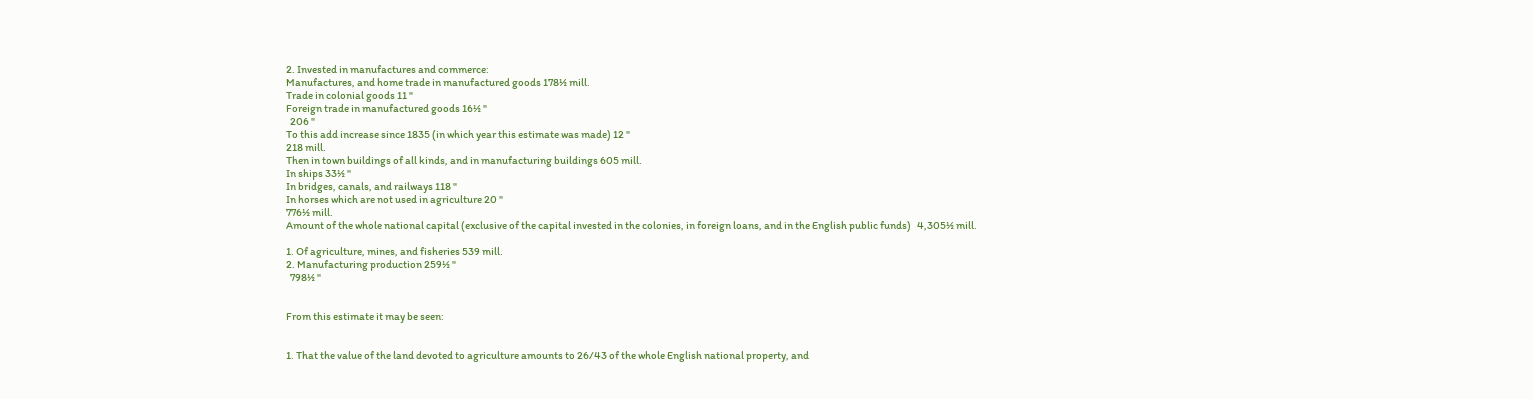2. Invested in manufactures and commerce:
Manufactures, and home trade in manufactured goods 178½ mill.
Trade in colonial goods 11 "
Foreign trade in manufactured goods 16½ "
  206 "
To this add increase since 1835 (in which year this estimate was made) 12 "
218 mill.
Then in town buildings of all kinds, and in manufacturing buildings 605 mill.
In ships 33½ "
In bridges, canals, and railways 118 "
In horses which are not used in agriculture 20 "
776½ mill.
Amount of the whole national capital (exclusive of the capital invested in the colonies, in foreign loans, and in the English public funds)   4,305½ mill.

1. Of agriculture, mines, and fisheries 539 mill.
2. Manufacturing production 259½ "
  798½ "


From this estimate it may be seen:


1. That the value of the land devoted to agriculture amounts to 26/43 of the whole English national property, and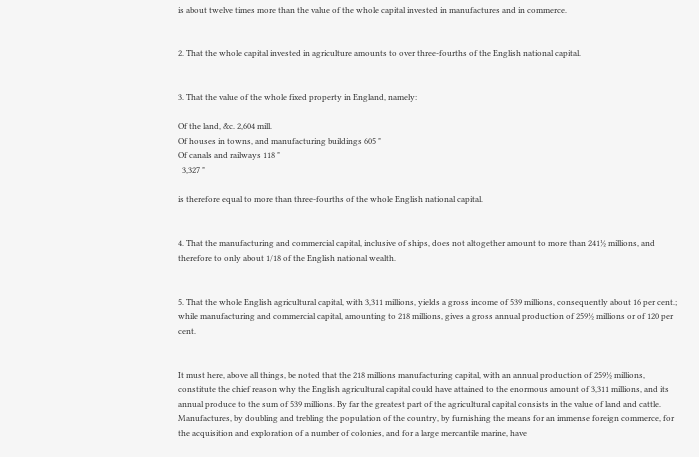is about twelve times more than the value of the whole capital invested in manufactures and in commerce.


2. That the whole capital invested in agriculture amounts to over three-fourths of the English national capital.


3. That the value of the whole fixed property in England, namely:

Of the land, &c. 2,604 mill.
Of houses in towns, and manufacturing buildings 605 "
Of canals and railways 118 "
  3,327 "

is therefore equal to more than three-fourths of the whole English national capital.


4. That the manufacturing and commercial capital, inclusive of ships, does not altogether amount to more than 241½ millions, and therefore to only about 1/18 of the English national wealth.


5. That the whole English agricultural capital, with 3,311 millions, yields a gross income of 539 millions, consequently about 16 per cent.; while manufacturing and commercial capital, amounting to 218 millions, gives a gross annual production of 259½ millions or of 120 per cent.


It must here, above all things, be noted that the 218 millions manufacturing capital, with an annual production of 259½ millions, constitute the chief reason why the English agricultural capital could have attained to the enormous amount of 3,311 millions, and its annual produce to the sum of 539 millions. By far the greatest part of the agricultural capital consists in the value of land and cattle. Manufactures, by doubling and trebling the population of the country, by furnishing the means for an immense foreign commerce, for the acquisition and exploration of a number of colonies, and for a large mercantile marine, have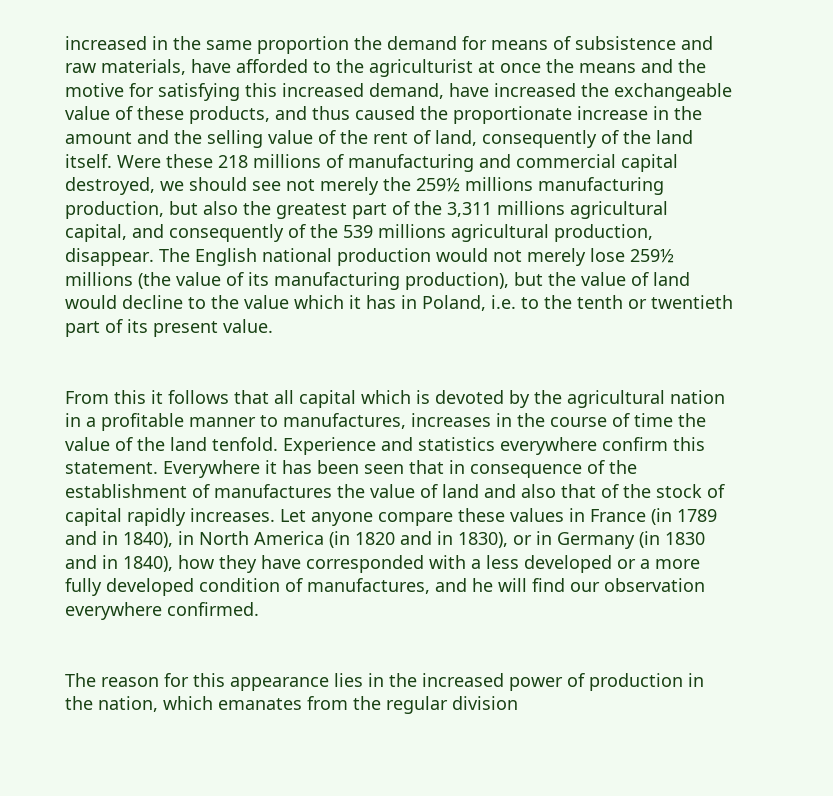increased in the same proportion the demand for means of subsistence and raw materials, have afforded to the agriculturist at once the means and the motive for satisfying this increased demand, have increased the exchangeable value of these products, and thus caused the proportionate increase in the amount and the selling value of the rent of land, consequently of the land itself. Were these 218 millions of manufacturing and commercial capital destroyed, we should see not merely the 259½ millions manufacturing production, but also the greatest part of the 3,311 millions agricultural capital, and consequently of the 539 millions agricultural production, disappear. The English national production would not merely lose 259½ millions (the value of its manufacturing production), but the value of land would decline to the value which it has in Poland, i.e. to the tenth or twentieth part of its present value.


From this it follows that all capital which is devoted by the agricultural nation in a profitable manner to manufactures, increases in the course of time the value of the land tenfold. Experience and statistics everywhere confirm this statement. Everywhere it has been seen that in consequence of the establishment of manufactures the value of land and also that of the stock of capital rapidly increases. Let anyone compare these values in France (in 1789 and in 1840), in North America (in 1820 and in 1830), or in Germany (in 1830 and in 1840), how they have corresponded with a less developed or a more fully developed condition of manufactures, and he will find our observation everywhere confirmed.


The reason for this appearance lies in the increased power of production in the nation, which emanates from the regular division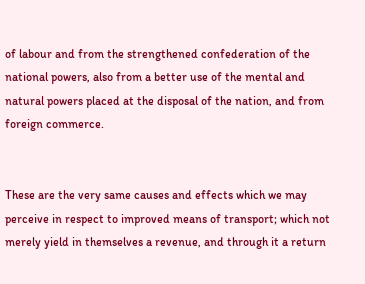of labour and from the strengthened confederation of the national powers, also from a better use of the mental and natural powers placed at the disposal of the nation, and from foreign commerce.


These are the very same causes and effects which we may perceive in respect to improved means of transport; which not merely yield in themselves a revenue, and through it a return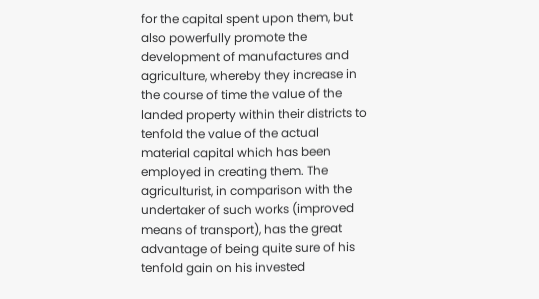for the capital spent upon them, but also powerfully promote the development of manufactures and agriculture, whereby they increase in the course of time the value of the landed property within their districts to tenfold the value of the actual material capital which has been employed in creating them. The agriculturist, in comparison with the undertaker of such works (improved means of transport), has the great advantage of being quite sure of his tenfold gain on his invested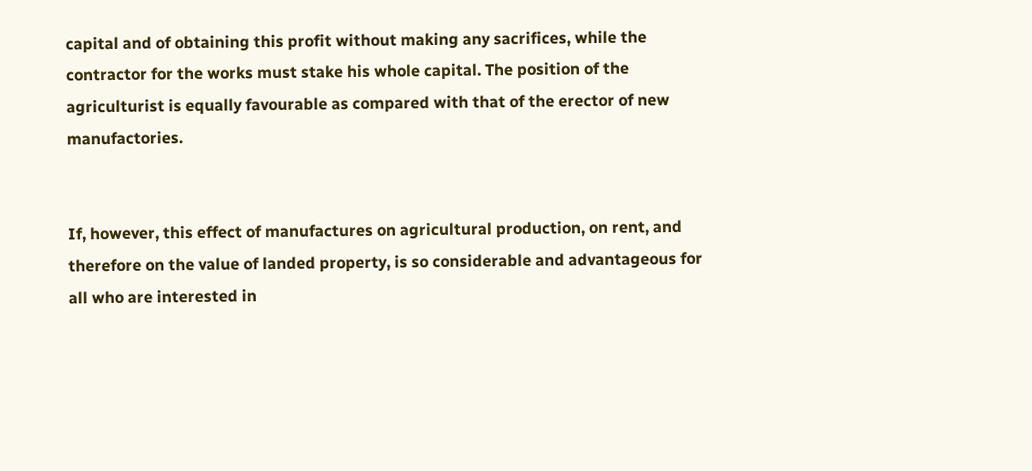capital and of obtaining this profit without making any sacrifices, while the contractor for the works must stake his whole capital. The position of the agriculturist is equally favourable as compared with that of the erector of new manufactories.


If, however, this effect of manufactures on agricultural production, on rent, and therefore on the value of landed property, is so considerable and advantageous for all who are interested in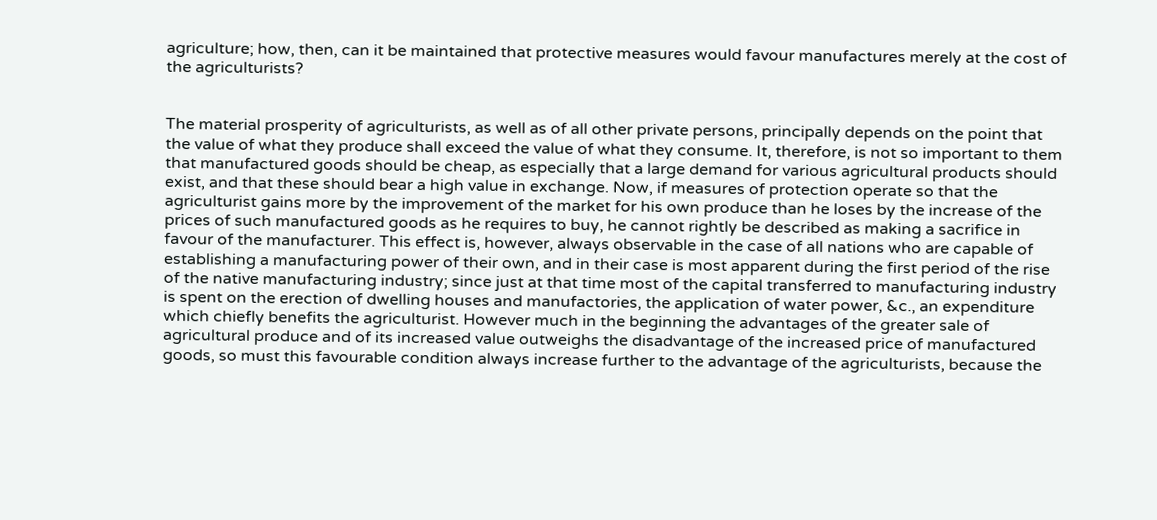agriculture; how, then, can it be maintained that protective measures would favour manufactures merely at the cost of the agriculturists?


The material prosperity of agriculturists, as well as of all other private persons, principally depends on the point that the value of what they produce shall exceed the value of what they consume. It, therefore, is not so important to them that manufactured goods should be cheap, as especially that a large demand for various agricultural products should exist, and that these should bear a high value in exchange. Now, if measures of protection operate so that the agriculturist gains more by the improvement of the market for his own produce than he loses by the increase of the prices of such manufactured goods as he requires to buy, he cannot rightly be described as making a sacrifice in favour of the manufacturer. This effect is, however, always observable in the case of all nations who are capable of establishing a manufacturing power of their own, and in their case is most apparent during the first period of the rise of the native manufacturing industry; since just at that time most of the capital transferred to manufacturing industry is spent on the erection of dwelling houses and manufactories, the application of water power, &c., an expenditure which chiefly benefits the agriculturist. However much in the beginning the advantages of the greater sale of agricultural produce and of its increased value outweighs the disadvantage of the increased price of manufactured goods, so must this favourable condition always increase further to the advantage of the agriculturists, because the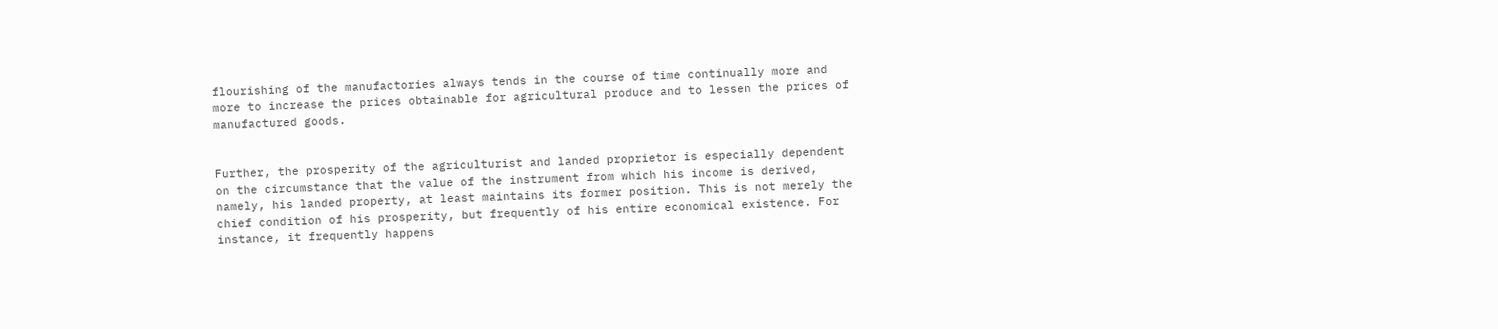flourishing of the manufactories always tends in the course of time continually more and more to increase the prices obtainable for agricultural produce and to lessen the prices of manufactured goods.


Further, the prosperity of the agriculturist and landed proprietor is especially dependent on the circumstance that the value of the instrument from which his income is derived, namely, his landed property, at least maintains its former position. This is not merely the chief condition of his prosperity, but frequently of his entire economical existence. For instance, it frequently happens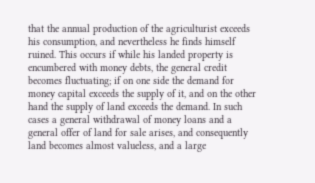that the annual production of the agriculturist exceeds his consumption, and nevertheless he finds himself ruined. This occurs if while his landed property is encumbered with money debts, the general credit becomes fluctuating; if on one side the demand for money capital exceeds the supply of it, and on the other hand the supply of land exceeds the demand. In such cases a general withdrawal of money loans and a general offer of land for sale arises, and consequently land becomes almost valueless, and a large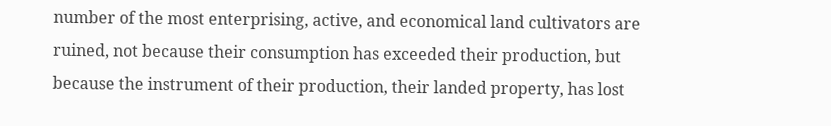number of the most enterprising, active, and economical land cultivators are ruined, not because their consumption has exceeded their production, but because the instrument of their production, their landed property, has lost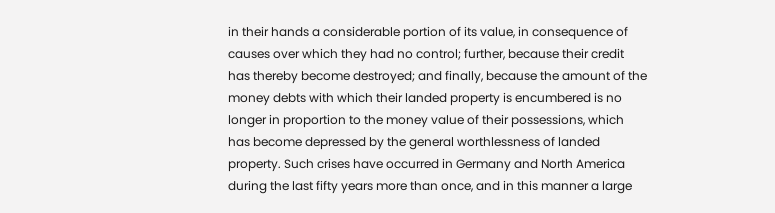in their hands a considerable portion of its value, in consequence of causes over which they had no control; further, because their credit has thereby become destroyed; and finally, because the amount of the money debts with which their landed property is encumbered is no longer in proportion to the money value of their possessions, which has become depressed by the general worthlessness of landed property. Such crises have occurred in Germany and North America during the last fifty years more than once, and in this manner a large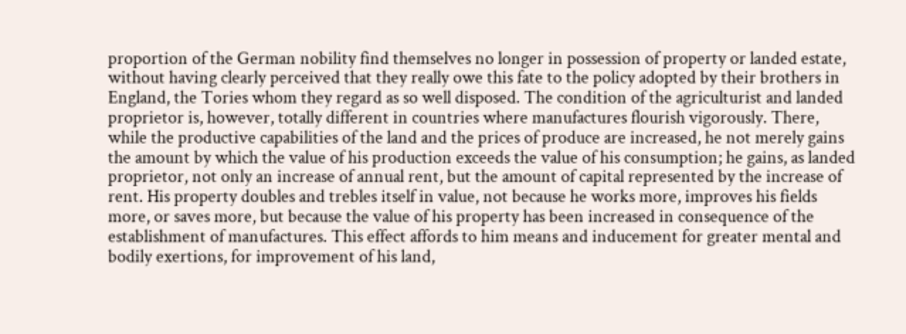proportion of the German nobility find themselves no longer in possession of property or landed estate, without having clearly perceived that they really owe this fate to the policy adopted by their brothers in England, the Tories whom they regard as so well disposed. The condition of the agriculturist and landed proprietor is, however, totally different in countries where manufactures flourish vigorously. There, while the productive capabilities of the land and the prices of produce are increased, he not merely gains the amount by which the value of his production exceeds the value of his consumption; he gains, as landed proprietor, not only an increase of annual rent, but the amount of capital represented by the increase of rent. His property doubles and trebles itself in value, not because he works more, improves his fields more, or saves more, but because the value of his property has been increased in consequence of the establishment of manufactures. This effect affords to him means and inducement for greater mental and bodily exertions, for improvement of his land,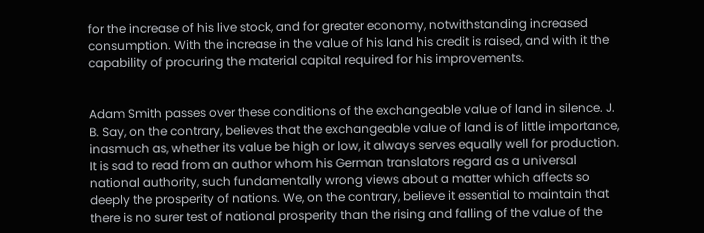for the increase of his live stock, and for greater economy, notwithstanding increased consumption. With the increase in the value of his land his credit is raised, and with it the capability of procuring the material capital required for his improvements.


Adam Smith passes over these conditions of the exchangeable value of land in silence. J. B. Say, on the contrary, believes that the exchangeable value of land is of little importance, inasmuch as, whether its value be high or low, it always serves equally well for production. It is sad to read from an author whom his German translators regard as a universal national authority, such fundamentally wrong views about a matter which affects so deeply the prosperity of nations. We, on the contrary, believe it essential to maintain that there is no surer test of national prosperity than the rising and falling of the value of the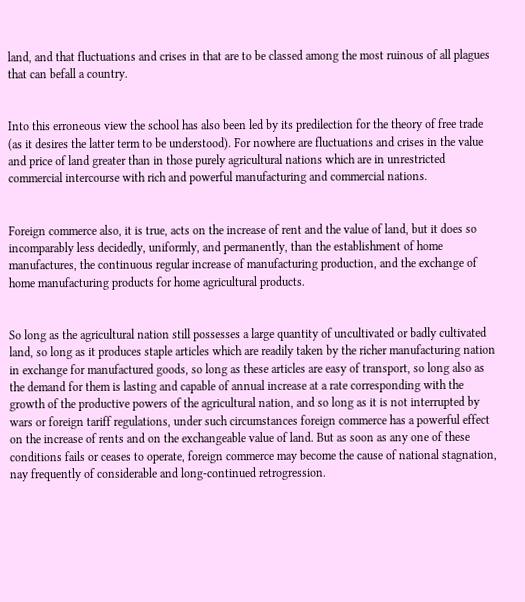land, and that fluctuations and crises in that are to be classed among the most ruinous of all plagues that can befall a country.


Into this erroneous view the school has also been led by its predilection for the theory of free trade (as it desires the latter term to be understood). For nowhere are fluctuations and crises in the value and price of land greater than in those purely agricultural nations which are in unrestricted commercial intercourse with rich and powerful manufacturing and commercial nations.


Foreign commerce also, it is true, acts on the increase of rent and the value of land, but it does so incomparably less decidedly, uniformly, and permanently, than the establishment of home manufactures, the continuous regular increase of manufacturing production, and the exchange of home manufacturing products for home agricultural products.


So long as the agricultural nation still possesses a large quantity of uncultivated or badly cultivated land, so long as it produces staple articles which are readily taken by the richer manufacturing nation in exchange for manufactured goods, so long as these articles are easy of transport, so long also as the demand for them is lasting and capable of annual increase at a rate corresponding with the growth of the productive powers of the agricultural nation, and so long as it is not interrupted by wars or foreign tariff regulations, under such circumstances foreign commerce has a powerful effect on the increase of rents and on the exchangeable value of land. But as soon as any one of these conditions fails or ceases to operate, foreign commerce may become the cause of national stagnation, nay frequently of considerable and long-continued retrogression.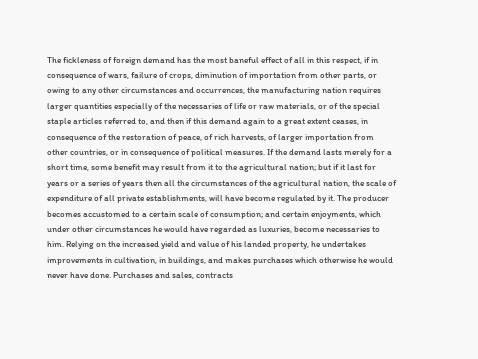The fickleness of foreign demand has the most baneful effect of all in this respect, if in consequence of wars, failure of crops, diminution of importation from other parts, or owing to any other circumstances and occurrences, the manufacturing nation requires larger quantities especially of the necessaries of life or raw materials, or of the special staple articles referred to, and then if this demand again to a great extent ceases, in consequence of the restoration of peace, of rich harvests, of larger importation from other countries, or in consequence of political measures. If the demand lasts merely for a short time, some benefit may result from it to the agricultural nation; but if it last for years or a series of years then all the circumstances of the agricultural nation, the scale of expenditure of all private establishments, will have become regulated by it. The producer becomes accustomed to a certain scale of consumption; and certain enjoyments, which under other circumstances he would have regarded as luxuries, become necessaries to him. Relying on the increased yield and value of his landed property, he undertakes improvements in cultivation, in buildings, and makes purchases which otherwise he would never have done. Purchases and sales, contracts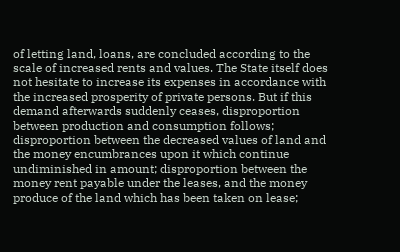of letting land, loans, are concluded according to the scale of increased rents and values. The State itself does not hesitate to increase its expenses in accordance with the increased prosperity of private persons. But if this demand afterwards suddenly ceases, disproportion between production and consumption follows; disproportion between the decreased values of land and the money encumbrances upon it which continue undiminished in amount; disproportion between the money rent payable under the leases, and the money produce of the land which has been taken on lease;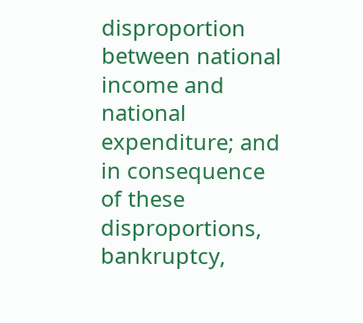disproportion between national income and national expenditure; and in consequence of these disproportions, bankruptcy,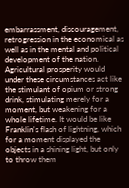embarrassment, discouragement, retrogression in the economical as well as in the mental and political development of the nation. Agricultural prosperity would under these circumstances act like the stimulant of opium or strong drink, stimulating merely for a moment, but weakening for a whole lifetime. It would be like Franklin's flash of lightning, which for a moment displayed the objects in a shining light, but only to throw them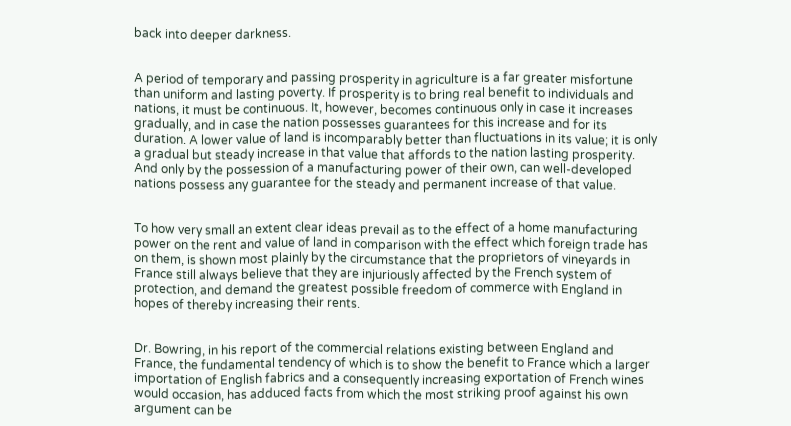back into deeper darkness.


A period of temporary and passing prosperity in agriculture is a far greater misfortune than uniform and lasting poverty. If prosperity is to bring real benefit to individuals and nations, it must be continuous. It, however, becomes continuous only in case it increases gradually, and in case the nation possesses guarantees for this increase and for its duration. A lower value of land is incomparably better than fluctuations in its value; it is only a gradual but steady increase in that value that affords to the nation lasting prosperity. And only by the possession of a manufacturing power of their own, can well-developed nations possess any guarantee for the steady and permanent increase of that value.


To how very small an extent clear ideas prevail as to the effect of a home manufacturing power on the rent and value of land in comparison with the effect which foreign trade has on them, is shown most plainly by the circumstance that the proprietors of vineyards in France still always believe that they are injuriously affected by the French system of protection, and demand the greatest possible freedom of commerce with England in hopes of thereby increasing their rents.


Dr. Bowring, in his report of the commercial relations existing between England and France, the fundamental tendency of which is to show the benefit to France which a larger importation of English fabrics and a consequently increasing exportation of French wines would occasion, has adduced facts from which the most striking proof against his own argument can be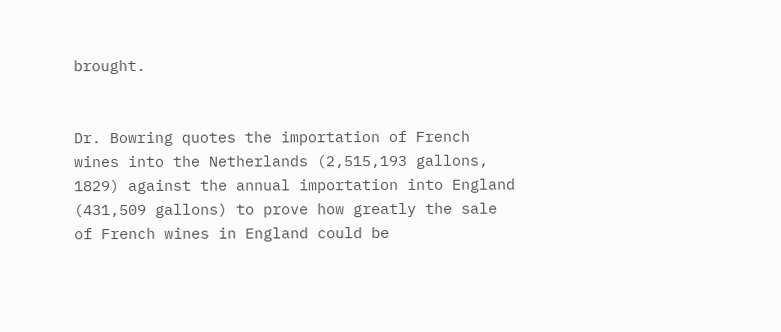brought.


Dr. Bowring quotes the importation of French wines into the Netherlands (2,515,193 gallons, 1829) against the annual importation into England (431,509 gallons) to prove how greatly the sale of French wines in England could be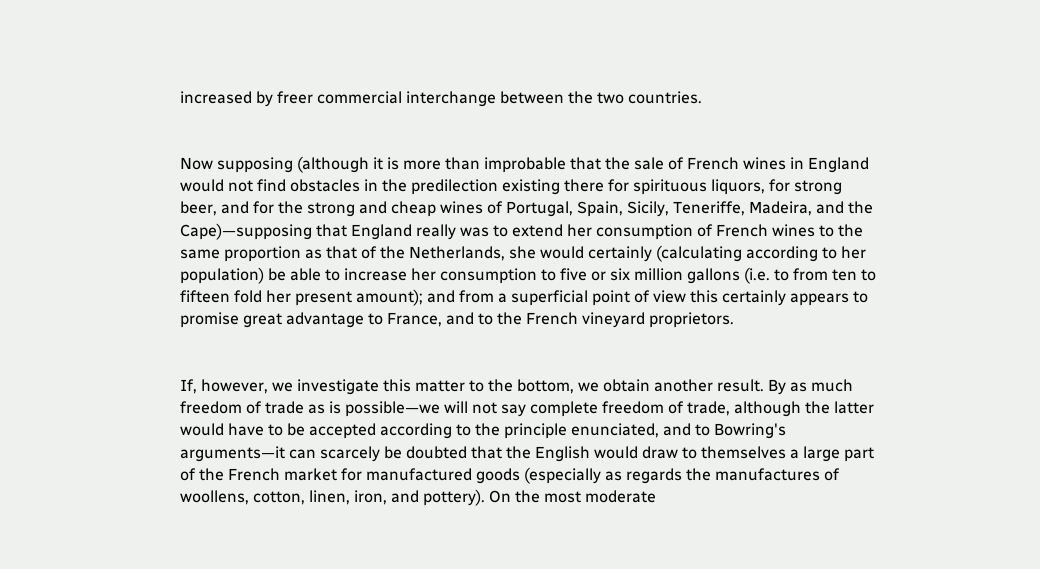increased by freer commercial interchange between the two countries.


Now supposing (although it is more than improbable that the sale of French wines in England would not find obstacles in the predilection existing there for spirituous liquors, for strong beer, and for the strong and cheap wines of Portugal, Spain, Sicily, Teneriffe, Madeira, and the Cape)—supposing that England really was to extend her consumption of French wines to the same proportion as that of the Netherlands, she would certainly (calculating according to her population) be able to increase her consumption to five or six million gallons (i.e. to from ten to fifteen fold her present amount); and from a superficial point of view this certainly appears to promise great advantage to France, and to the French vineyard proprietors.


If, however, we investigate this matter to the bottom, we obtain another result. By as much freedom of trade as is possible—we will not say complete freedom of trade, although the latter would have to be accepted according to the principle enunciated, and to Bowring's arguments—it can scarcely be doubted that the English would draw to themselves a large part of the French market for manufactured goods (especially as regards the manufactures of woollens, cotton, linen, iron, and pottery). On the most moderate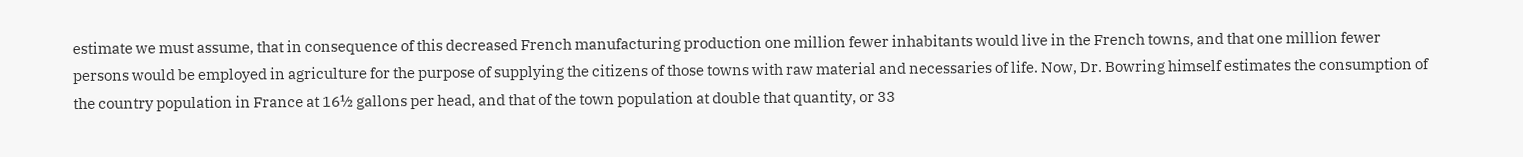estimate we must assume, that in consequence of this decreased French manufacturing production one million fewer inhabitants would live in the French towns, and that one million fewer persons would be employed in agriculture for the purpose of supplying the citizens of those towns with raw material and necessaries of life. Now, Dr. Bowring himself estimates the consumption of the country population in France at 16½ gallons per head, and that of the town population at double that quantity, or 33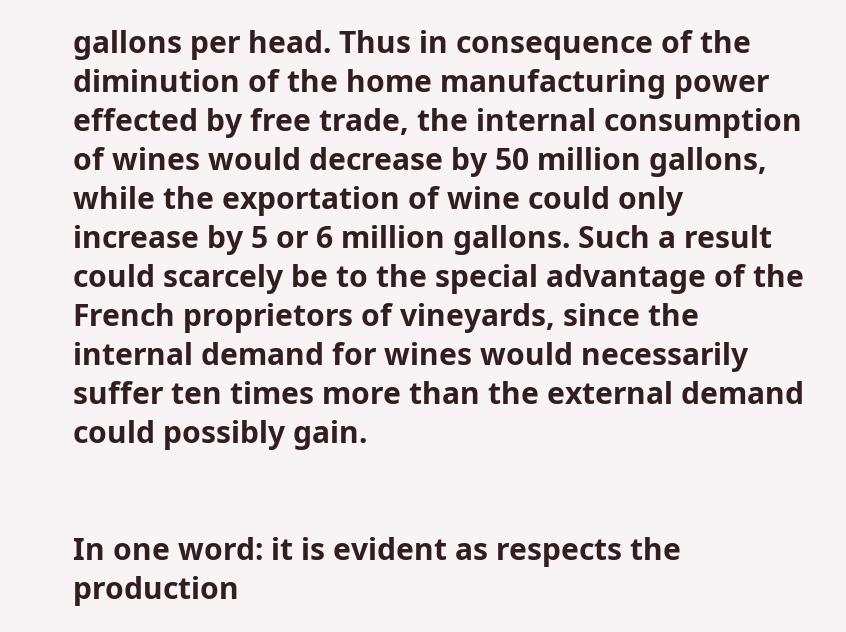gallons per head. Thus in consequence of the diminution of the home manufacturing power effected by free trade, the internal consumption of wines would decrease by 50 million gallons, while the exportation of wine could only increase by 5 or 6 million gallons. Such a result could scarcely be to the special advantage of the French proprietors of vineyards, since the internal demand for wines would necessarily suffer ten times more than the external demand could possibly gain.


In one word: it is evident as respects the production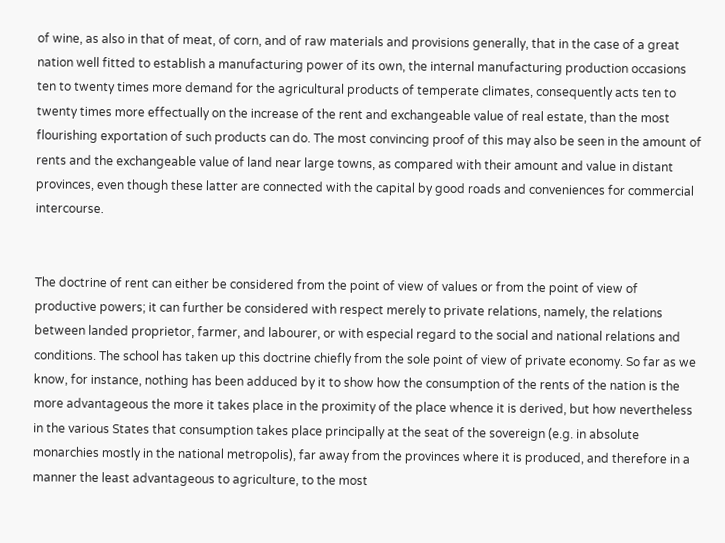of wine, as also in that of meat, of corn, and of raw materials and provisions generally, that in the case of a great nation well fitted to establish a manufacturing power of its own, the internal manufacturing production occasions ten to twenty times more demand for the agricultural products of temperate climates, consequently acts ten to twenty times more effectually on the increase of the rent and exchangeable value of real estate, than the most flourishing exportation of such products can do. The most convincing proof of this may also be seen in the amount of rents and the exchangeable value of land near large towns, as compared with their amount and value in distant provinces, even though these latter are connected with the capital by good roads and conveniences for commercial intercourse.


The doctrine of rent can either be considered from the point of view of values or from the point of view of productive powers; it can further be considered with respect merely to private relations, namely, the relations between landed proprietor, farmer, and labourer, or with especial regard to the social and national relations and conditions. The school has taken up this doctrine chiefly from the sole point of view of private economy. So far as we know, for instance, nothing has been adduced by it to show how the consumption of the rents of the nation is the more advantageous the more it takes place in the proximity of the place whence it is derived, but how nevertheless in the various States that consumption takes place principally at the seat of the sovereign (e.g. in absolute monarchies mostly in the national metropolis), far away from the provinces where it is produced, and therefore in a manner the least advantageous to agriculture, to the most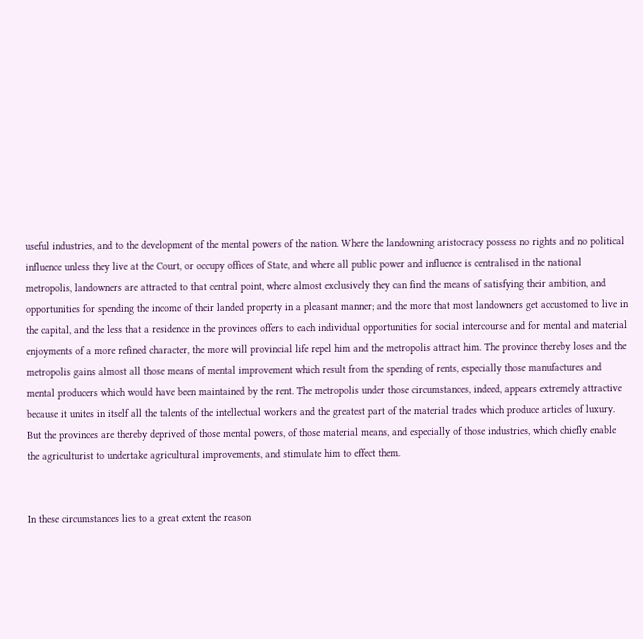useful industries, and to the development of the mental powers of the nation. Where the landowning aristocracy possess no rights and no political influence unless they live at the Court, or occupy offices of State, and where all public power and influence is centralised in the national metropolis, landowners are attracted to that central point, where almost exclusively they can find the means of satisfying their ambition, and opportunities for spending the income of their landed property in a pleasant manner; and the more that most landowners get accustomed to live in the capital, and the less that a residence in the provinces offers to each individual opportunities for social intercourse and for mental and material enjoyments of a more refined character, the more will provincial life repel him and the metropolis attract him. The province thereby loses and the metropolis gains almost all those means of mental improvement which result from the spending of rents, especially those manufactures and mental producers which would have been maintained by the rent. The metropolis under those circumstances, indeed, appears extremely attractive because it unites in itself all the talents of the intellectual workers and the greatest part of the material trades which produce articles of luxury. But the provinces are thereby deprived of those mental powers, of those material means, and especially of those industries, which chiefly enable the agriculturist to undertake agricultural improvements, and stimulate him to effect them.


In these circumstances lies to a great extent the reason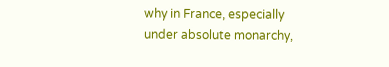why in France, especially under absolute monarchy,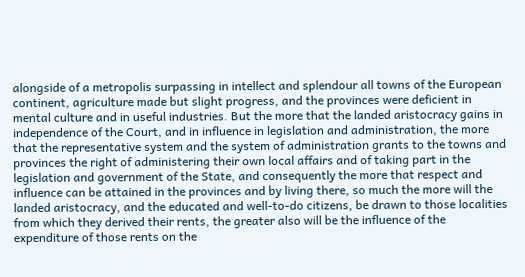alongside of a metropolis surpassing in intellect and splendour all towns of the European continent, agriculture made but slight progress, and the provinces were deficient in mental culture and in useful industries. But the more that the landed aristocracy gains in independence of the Court, and in influence in legislation and administration, the more that the representative system and the system of administration grants to the towns and provinces the right of administering their own local affairs and of taking part in the legislation and government of the State, and consequently the more that respect and influence can be attained in the provinces and by living there, so much the more will the landed aristocracy, and the educated and well-to-do citizens, be drawn to those localities from which they derived their rents, the greater also will be the influence of the expenditure of those rents on the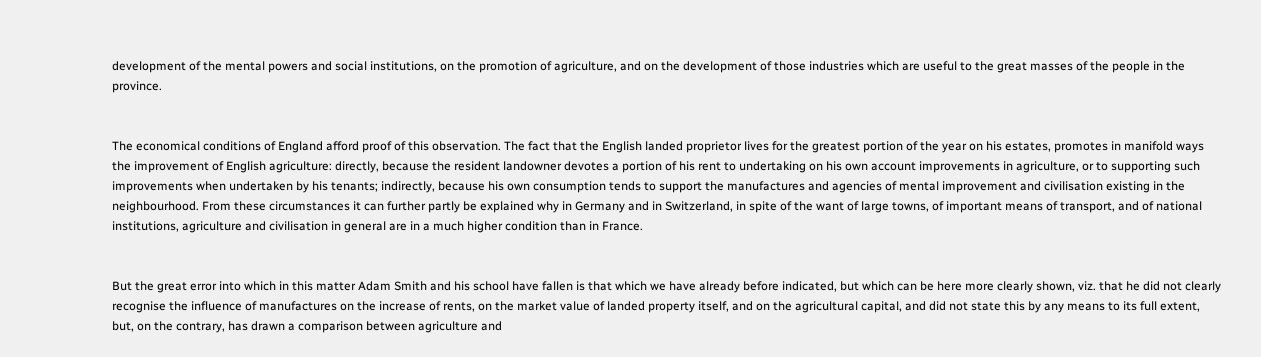development of the mental powers and social institutions, on the promotion of agriculture, and on the development of those industries which are useful to the great masses of the people in the province.


The economical conditions of England afford proof of this observation. The fact that the English landed proprietor lives for the greatest portion of the year on his estates, promotes in manifold ways the improvement of English agriculture: directly, because the resident landowner devotes a portion of his rent to undertaking on his own account improvements in agriculture, or to supporting such improvements when undertaken by his tenants; indirectly, because his own consumption tends to support the manufactures and agencies of mental improvement and civilisation existing in the neighbourhood. From these circumstances it can further partly be explained why in Germany and in Switzerland, in spite of the want of large towns, of important means of transport, and of national institutions, agriculture and civilisation in general are in a much higher condition than in France.


But the great error into which in this matter Adam Smith and his school have fallen is that which we have already before indicated, but which can be here more clearly shown, viz. that he did not clearly recognise the influence of manufactures on the increase of rents, on the market value of landed property itself, and on the agricultural capital, and did not state this by any means to its full extent, but, on the contrary, has drawn a comparison between agriculture and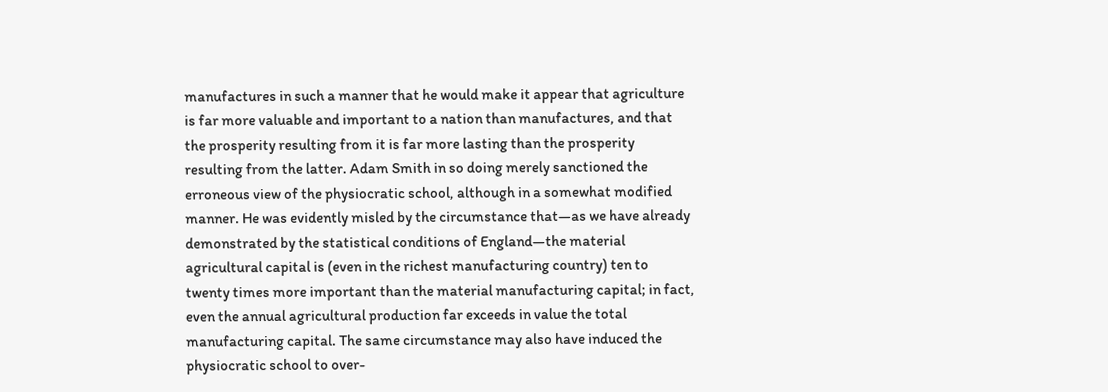manufactures in such a manner that he would make it appear that agriculture is far more valuable and important to a nation than manufactures, and that the prosperity resulting from it is far more lasting than the prosperity resulting from the latter. Adam Smith in so doing merely sanctioned the erroneous view of the physiocratic school, although in a somewhat modified manner. He was evidently misled by the circumstance that—as we have already demonstrated by the statistical conditions of England—the material agricultural capital is (even in the richest manufacturing country) ten to twenty times more important than the material manufacturing capital; in fact, even the annual agricultural production far exceeds in value the total manufacturing capital. The same circumstance may also have induced the physiocratic school to over-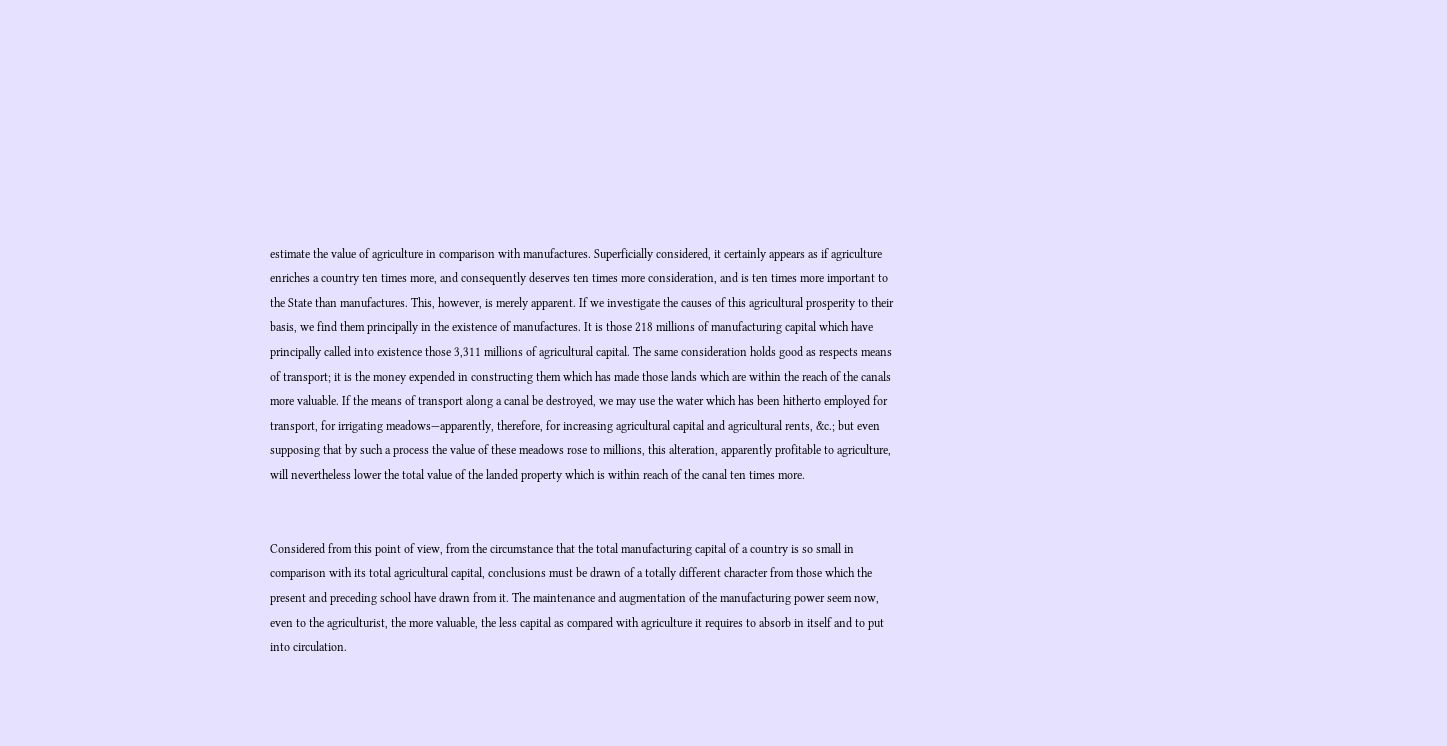estimate the value of agriculture in comparison with manufactures. Superficially considered, it certainly appears as if agriculture enriches a country ten times more, and consequently deserves ten times more consideration, and is ten times more important to the State than manufactures. This, however, is merely apparent. If we investigate the causes of this agricultural prosperity to their basis, we find them principally in the existence of manufactures. It is those 218 millions of manufacturing capital which have principally called into existence those 3,311 millions of agricultural capital. The same consideration holds good as respects means of transport; it is the money expended in constructing them which has made those lands which are within the reach of the canals more valuable. If the means of transport along a canal be destroyed, we may use the water which has been hitherto employed for transport, for irrigating meadows—apparently, therefore, for increasing agricultural capital and agricultural rents, &c.; but even supposing that by such a process the value of these meadows rose to millions, this alteration, apparently profitable to agriculture, will nevertheless lower the total value of the landed property which is within reach of the canal ten times more.


Considered from this point of view, from the circumstance that the total manufacturing capital of a country is so small in comparison with its total agricultural capital, conclusions must be drawn of a totally different character from those which the present and preceding school have drawn from it. The maintenance and augmentation of the manufacturing power seem now, even to the agriculturist, the more valuable, the less capital as compared with agriculture it requires to absorb in itself and to put into circulation.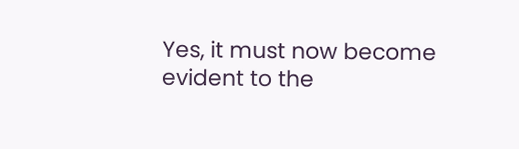Yes, it must now become evident to the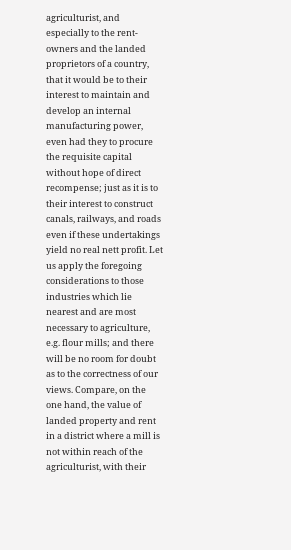agriculturist, and especially to the rent-owners and the landed proprietors of a country, that it would be to their interest to maintain and develop an internal manufacturing power, even had they to procure the requisite capital without hope of direct recompense; just as it is to their interest to construct canals, railways, and roads even if these undertakings yield no real nett profit. Let us apply the foregoing considerations to those industries which lie nearest and are most necessary to agriculture, e.g. flour mills; and there will be no room for doubt as to the correctness of our views. Compare, on the one hand, the value of landed property and rent in a district where a mill is not within reach of the agriculturist, with their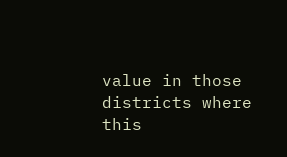value in those districts where this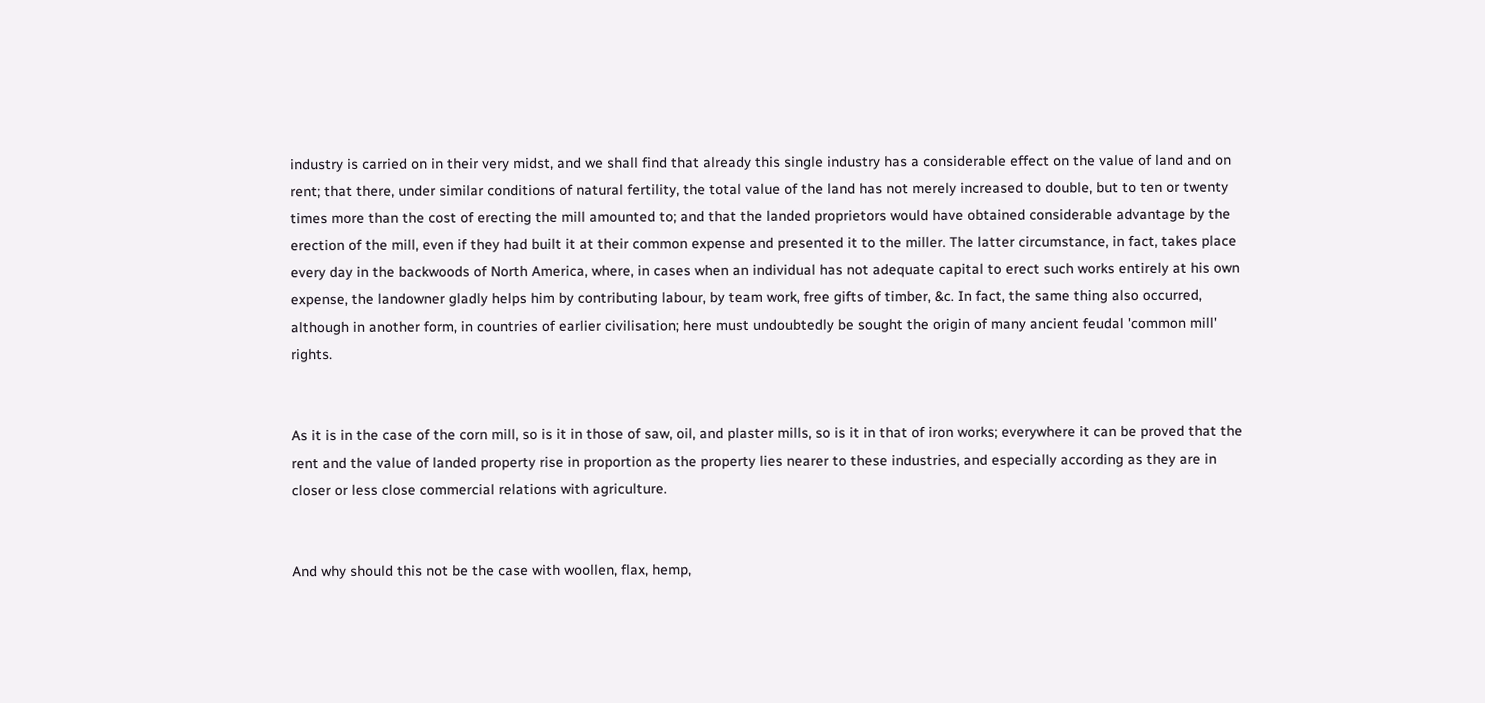industry is carried on in their very midst, and we shall find that already this single industry has a considerable effect on the value of land and on rent; that there, under similar conditions of natural fertility, the total value of the land has not merely increased to double, but to ten or twenty times more than the cost of erecting the mill amounted to; and that the landed proprietors would have obtained considerable advantage by the erection of the mill, even if they had built it at their common expense and presented it to the miller. The latter circumstance, in fact, takes place every day in the backwoods of North America, where, in cases when an individual has not adequate capital to erect such works entirely at his own expense, the landowner gladly helps him by contributing labour, by team work, free gifts of timber, &c. In fact, the same thing also occurred, although in another form, in countries of earlier civilisation; here must undoubtedly be sought the origin of many ancient feudal 'common mill' rights.


As it is in the case of the corn mill, so is it in those of saw, oil, and plaster mills, so is it in that of iron works; everywhere it can be proved that the rent and the value of landed property rise in proportion as the property lies nearer to these industries, and especially according as they are in closer or less close commercial relations with agriculture.


And why should this not be the case with woollen, flax, hemp,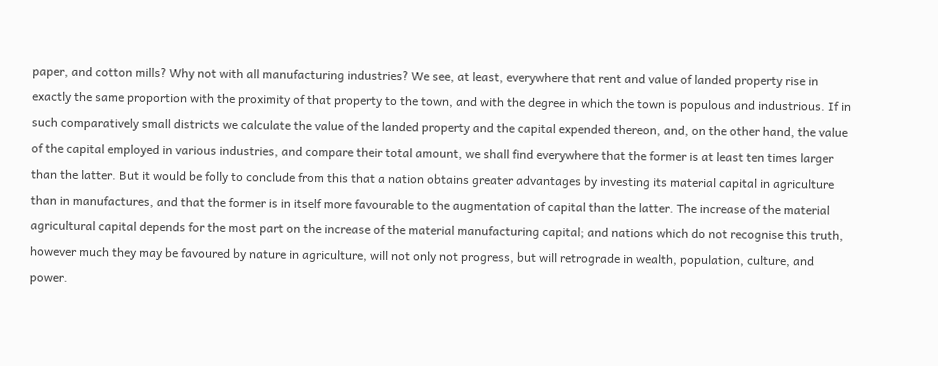paper, and cotton mills? Why not with all manufacturing industries? We see, at least, everywhere that rent and value of landed property rise in exactly the same proportion with the proximity of that property to the town, and with the degree in which the town is populous and industrious. If in such comparatively small districts we calculate the value of the landed property and the capital expended thereon, and, on the other hand, the value of the capital employed in various industries, and compare their total amount, we shall find everywhere that the former is at least ten times larger than the latter. But it would be folly to conclude from this that a nation obtains greater advantages by investing its material capital in agriculture than in manufactures, and that the former is in itself more favourable to the augmentation of capital than the latter. The increase of the material agricultural capital depends for the most part on the increase of the material manufacturing capital; and nations which do not recognise this truth, however much they may be favoured by nature in agriculture, will not only not progress, but will retrograde in wealth, population, culture, and power.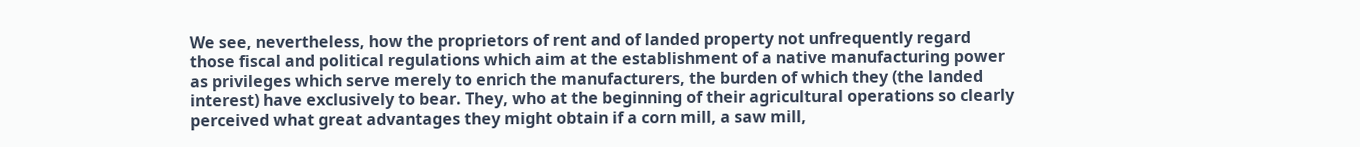We see, nevertheless, how the proprietors of rent and of landed property not unfrequently regard those fiscal and political regulations which aim at the establishment of a native manufacturing power as privileges which serve merely to enrich the manufacturers, the burden of which they (the landed interest) have exclusively to bear. They, who at the beginning of their agricultural operations so clearly perceived what great advantages they might obtain if a corn mill, a saw mill,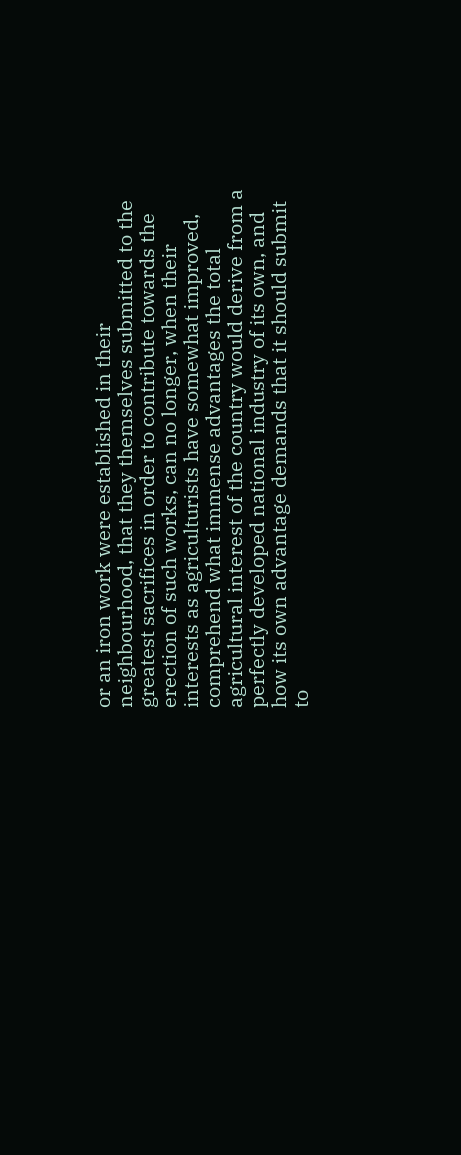or an iron work were established in their neighbourhood, that they themselves submitted to the greatest sacrifices in order to contribute towards the erection of such works, can no longer, when their interests as agriculturists have somewhat improved, comprehend what immense advantages the total agricultural interest of the country would derive from a perfectly developed national industry of its own, and how its own advantage demands that it should submit to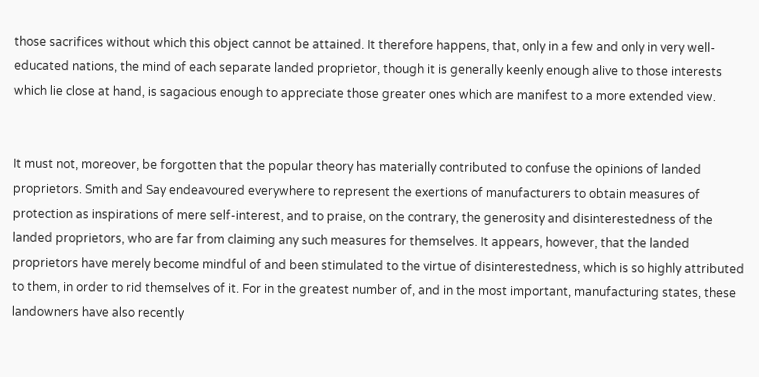those sacrifices without which this object cannot be attained. It therefore happens, that, only in a few and only in very well-educated nations, the mind of each separate landed proprietor, though it is generally keenly enough alive to those interests which lie close at hand, is sagacious enough to appreciate those greater ones which are manifest to a more extended view.


It must not, moreover, be forgotten that the popular theory has materially contributed to confuse the opinions of landed proprietors. Smith and Say endeavoured everywhere to represent the exertions of manufacturers to obtain measures of protection as inspirations of mere self-interest, and to praise, on the contrary, the generosity and disinterestedness of the landed proprietors, who are far from claiming any such measures for themselves. It appears, however, that the landed proprietors have merely become mindful of and been stimulated to the virtue of disinterestedness, which is so highly attributed to them, in order to rid themselves of it. For in the greatest number of, and in the most important, manufacturing states, these landowners have also recently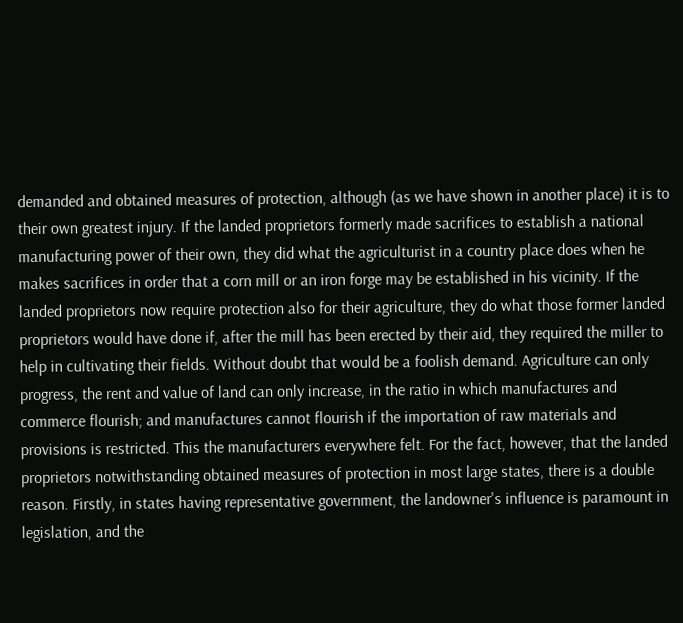demanded and obtained measures of protection, although (as we have shown in another place) it is to their own greatest injury. If the landed proprietors formerly made sacrifices to establish a national manufacturing power of their own, they did what the agriculturist in a country place does when he makes sacrifices in order that a corn mill or an iron forge may be established in his vicinity. If the landed proprietors now require protection also for their agriculture, they do what those former landed proprietors would have done if, after the mill has been erected by their aid, they required the miller to help in cultivating their fields. Without doubt that would be a foolish demand. Agriculture can only progress, the rent and value of land can only increase, in the ratio in which manufactures and commerce flourish; and manufactures cannot flourish if the importation of raw materials and provisions is restricted. This the manufacturers everywhere felt. For the fact, however, that the landed proprietors notwithstanding obtained measures of protection in most large states, there is a double reason. Firstly, in states having representative government, the landowner's influence is paramount in legislation, and the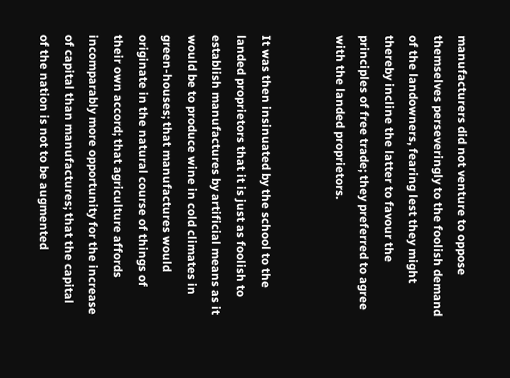manufacturers did not venture to oppose themselves perseveringly to the foolish demand of the landowners, fearing lest they might thereby incline the latter to favour the principles of free trade; they preferred to agree with the landed proprietors.


It was then insinuated by the school to the landed proprietors that it is just as foolish to establish manufactures by artificial means as it would be to produce wine in cold climates in green-houses; that manufactures would originate in the natural course of things of their own accord; that agriculture affords incomparably more opportunity for the increase of capital than manufactures; that the capital of the nation is not to be augmented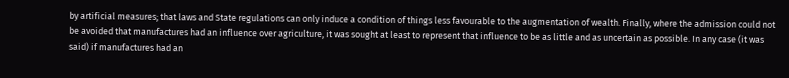by artificial measures; that laws and State regulations can only induce a condition of things less favourable to the augmentation of wealth. Finally, where the admission could not be avoided that manufactures had an influence over agriculture, it was sought at least to represent that influence to be as little and as uncertain as possible. In any case (it was said) if manufactures had an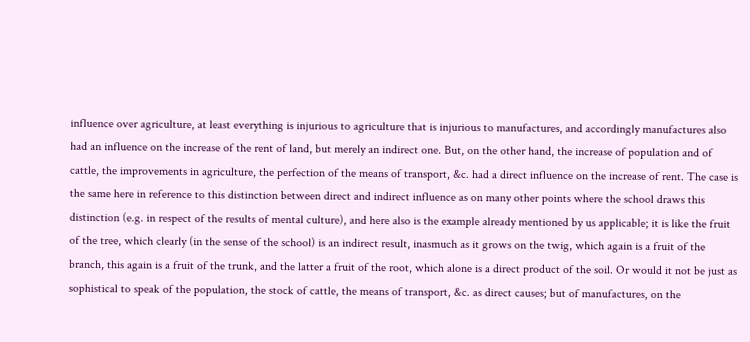influence over agriculture, at least everything is injurious to agriculture that is injurious to manufactures, and accordingly manufactures also had an influence on the increase of the rent of land, but merely an indirect one. But, on the other hand, the increase of population and of cattle, the improvements in agriculture, the perfection of the means of transport, &c. had a direct influence on the increase of rent. The case is the same here in reference to this distinction between direct and indirect influence as on many other points where the school draws this distinction (e.g. in respect of the results of mental culture), and here also is the example already mentioned by us applicable; it is like the fruit of the tree, which clearly (in the sense of the school) is an indirect result, inasmuch as it grows on the twig, which again is a fruit of the branch, this again is a fruit of the trunk, and the latter a fruit of the root, which alone is a direct product of the soil. Or would it not be just as sophistical to speak of the population, the stock of cattle, the means of transport, &c. as direct causes; but of manufactures, on the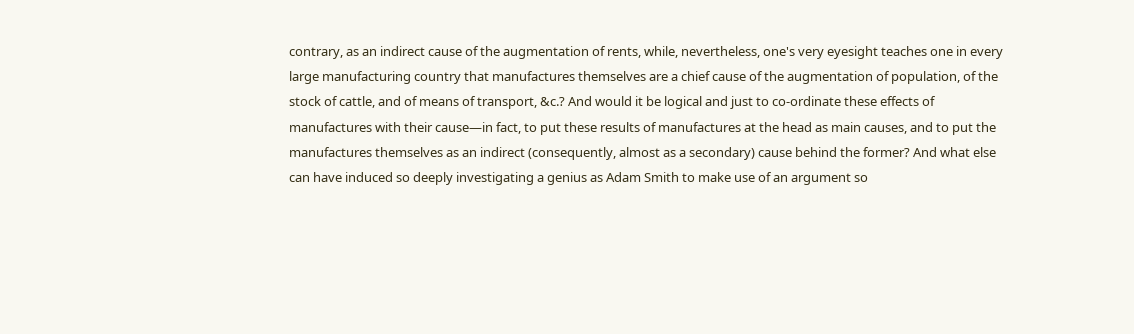contrary, as an indirect cause of the augmentation of rents, while, nevertheless, one's very eyesight teaches one in every large manufacturing country that manufactures themselves are a chief cause of the augmentation of population, of the stock of cattle, and of means of transport, &c.? And would it be logical and just to co-ordinate these effects of manufactures with their cause—in fact, to put these results of manufactures at the head as main causes, and to put the manufactures themselves as an indirect (consequently, almost as a secondary) cause behind the former? And what else can have induced so deeply investigating a genius as Adam Smith to make use of an argument so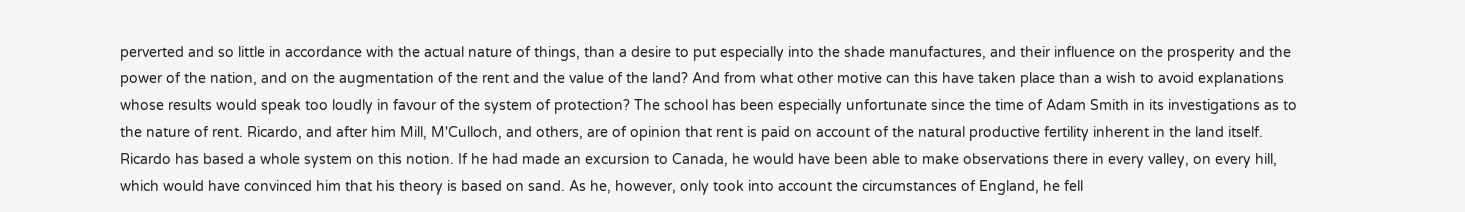perverted and so little in accordance with the actual nature of things, than a desire to put especially into the shade manufactures, and their influence on the prosperity and the power of the nation, and on the augmentation of the rent and the value of the land? And from what other motive can this have taken place than a wish to avoid explanations whose results would speak too loudly in favour of the system of protection? The school has been especially unfortunate since the time of Adam Smith in its investigations as to the nature of rent. Ricardo, and after him Mill, M'Culloch, and others, are of opinion that rent is paid on account of the natural productive fertility inherent in the land itself. Ricardo has based a whole system on this notion. If he had made an excursion to Canada, he would have been able to make observations there in every valley, on every hill, which would have convinced him that his theory is based on sand. As he, however, only took into account the circumstances of England, he fell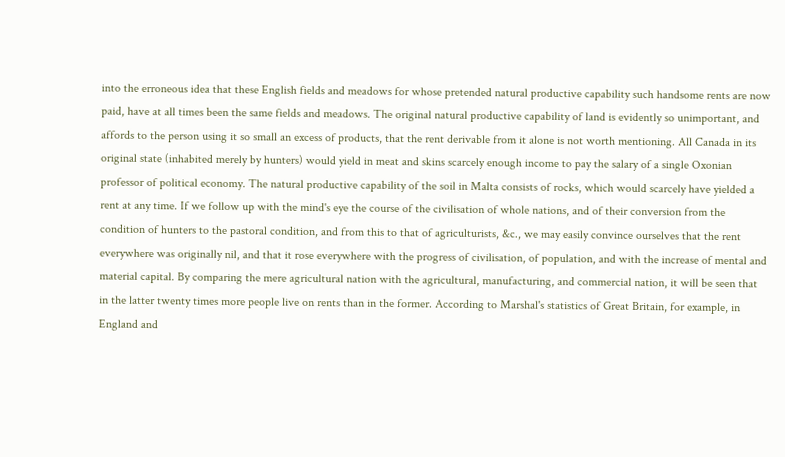into the erroneous idea that these English fields and meadows for whose pretended natural productive capability such handsome rents are now paid, have at all times been the same fields and meadows. The original natural productive capability of land is evidently so unimportant, and affords to the person using it so small an excess of products, that the rent derivable from it alone is not worth mentioning. All Canada in its original state (inhabited merely by hunters) would yield in meat and skins scarcely enough income to pay the salary of a single Oxonian professor of political economy. The natural productive capability of the soil in Malta consists of rocks, which would scarcely have yielded a rent at any time. If we follow up with the mind's eye the course of the civilisation of whole nations, and of their conversion from the condition of hunters to the pastoral condition, and from this to that of agriculturists, &c., we may easily convince ourselves that the rent everywhere was originally nil, and that it rose everywhere with the progress of civilisation, of population, and with the increase of mental and material capital. By comparing the mere agricultural nation with the agricultural, manufacturing, and commercial nation, it will be seen that in the latter twenty times more people live on rents than in the former. According to Marshal's statistics of Great Britain, for example, in England and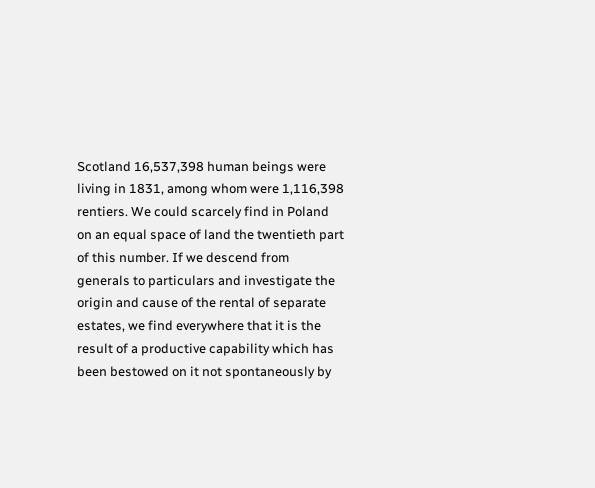Scotland 16,537,398 human beings were living in 1831, among whom were 1,116,398 rentiers. We could scarcely find in Poland on an equal space of land the twentieth part of this number. If we descend from generals to particulars and investigate the origin and cause of the rental of separate estates, we find everywhere that it is the result of a productive capability which has been bestowed on it not spontaneously by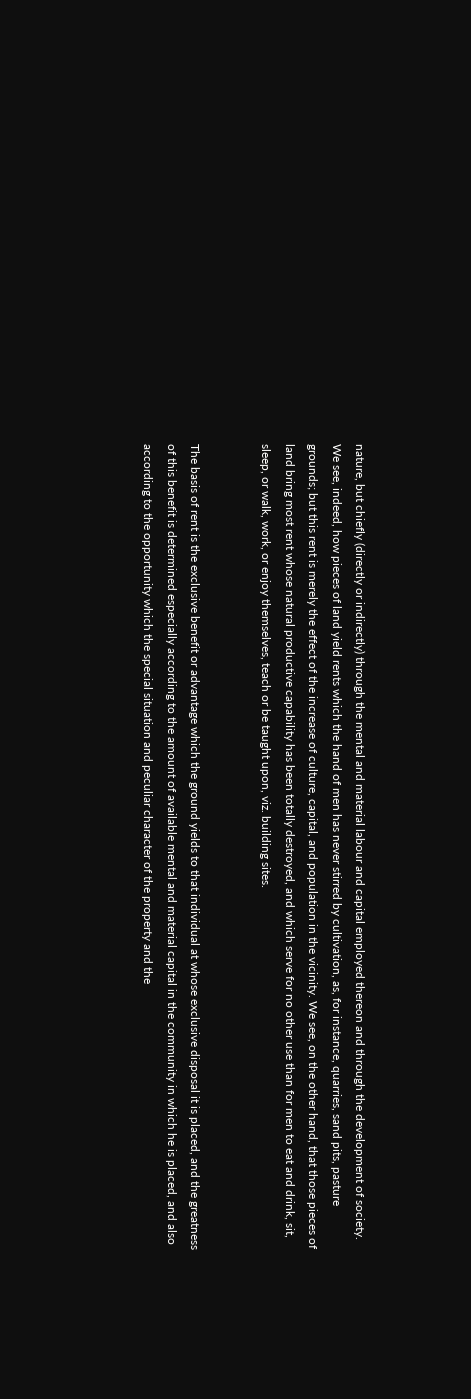nature, but chiefly (directly or indirectly) through the mental and material labour and capital employed thereon and through the development of society. We see, indeed, how pieces of land yield rents which the hand of men has never stirred by cultivation, as, for instance, quarries, sand pits, pasture grounds; but this rent is merely the effect of the increase of culture, capital, and population in the vicinity. We see, on the other hand, that those pieces of land bring most rent whose natural productive capability has been totally destroyed, and which serve for no other use than for men to eat and drink, sit, sleep, or walk, work, or enjoy themselves, teach or be taught upon, viz. building sites.


The basis of rent is the exclusive benefit or advantage which the ground yields to that individual at whose exclusive disposal it is placed, and the greatness of this benefit is determined especially according to the amount of available mental and material capital in the community in which he is placed, and also according to the opportunity which the special situation and peculiar character of the property and the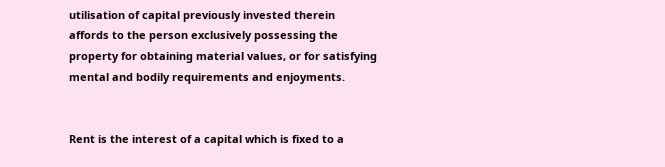utilisation of capital previously invested therein affords to the person exclusively possessing the property for obtaining material values, or for satisfying mental and bodily requirements and enjoyments.


Rent is the interest of a capital which is fixed to a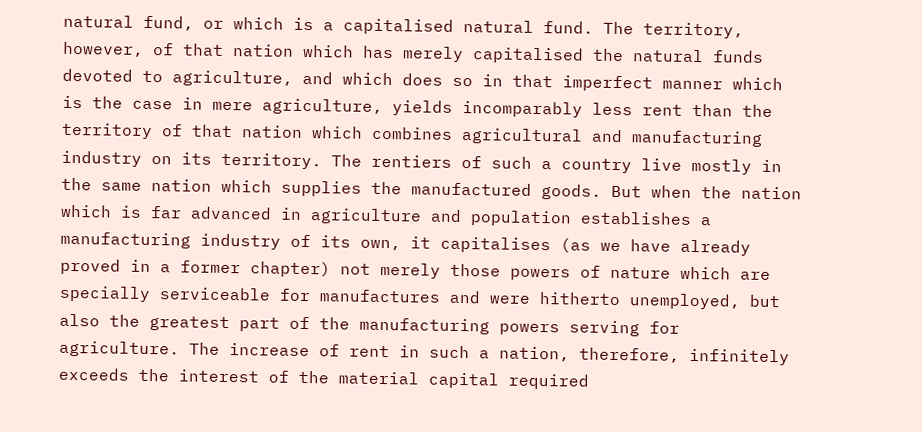natural fund, or which is a capitalised natural fund. The territory, however, of that nation which has merely capitalised the natural funds devoted to agriculture, and which does so in that imperfect manner which is the case in mere agriculture, yields incomparably less rent than the territory of that nation which combines agricultural and manufacturing industry on its territory. The rentiers of such a country live mostly in the same nation which supplies the manufactured goods. But when the nation which is far advanced in agriculture and population establishes a manufacturing industry of its own, it capitalises (as we have already proved in a former chapter) not merely those powers of nature which are specially serviceable for manufactures and were hitherto unemployed, but also the greatest part of the manufacturing powers serving for agriculture. The increase of rent in such a nation, therefore, infinitely exceeds the interest of the material capital required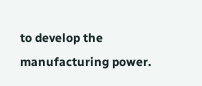to develop the manufacturing power.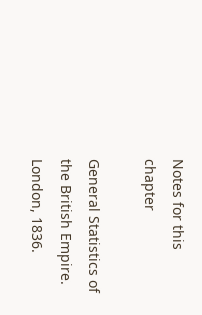Notes for this chapter

General Statistics of the British Empire. London, 1836.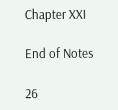Chapter XXI

End of Notes

26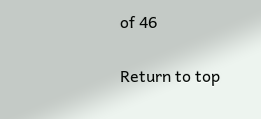of 46

Return to top